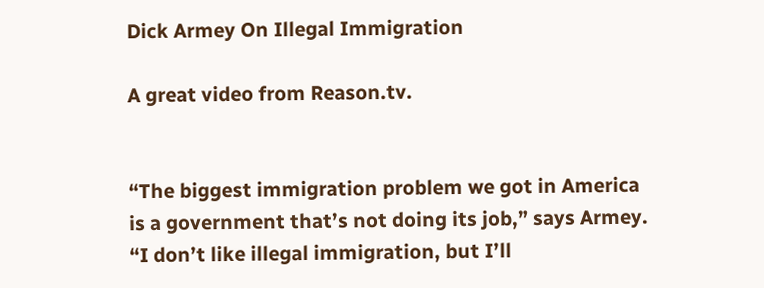Dick Armey On Illegal Immigration

A great video from Reason.tv.


“The biggest immigration problem we got in America is a government that’s not doing its job,” says Armey. “I don’t like illegal immigration, but I’ll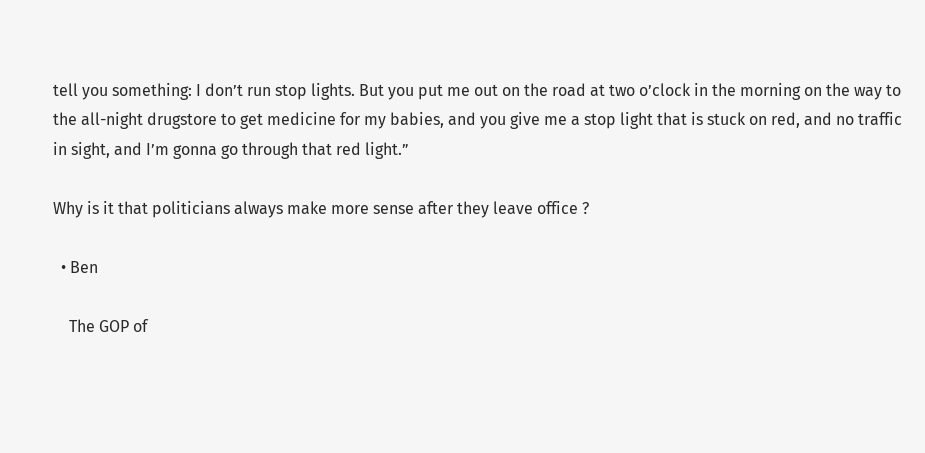tell you something: I don’t run stop lights. But you put me out on the road at two o’clock in the morning on the way to the all-night drugstore to get medicine for my babies, and you give me a stop light that is stuck on red, and no traffic in sight, and I’m gonna go through that red light.”

Why is it that politicians always make more sense after they leave office ?

  • Ben

    The GOP of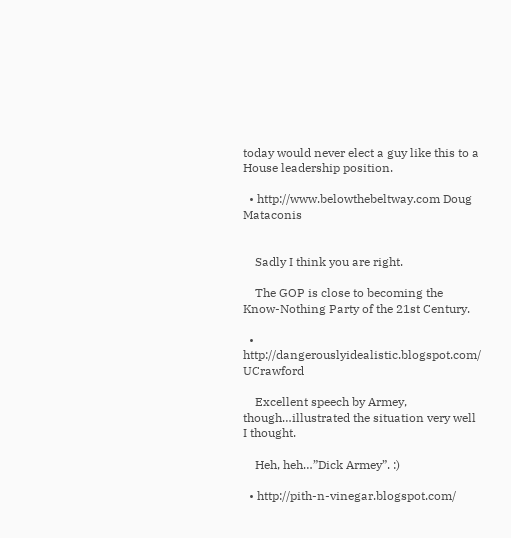today would never elect a guy like this to a House leadership position.

  • http://www.belowthebeltway.com Doug Mataconis


    Sadly I think you are right.

    The GOP is close to becoming the Know-Nothing Party of the 21st Century.

  • http://dangerouslyidealistic.blogspot.com/ UCrawford

    Excellent speech by Armey, though…illustrated the situation very well I thought.

    Heh, heh…”Dick Armey”. :)

  • http://pith-n-vinegar.blogspot.com/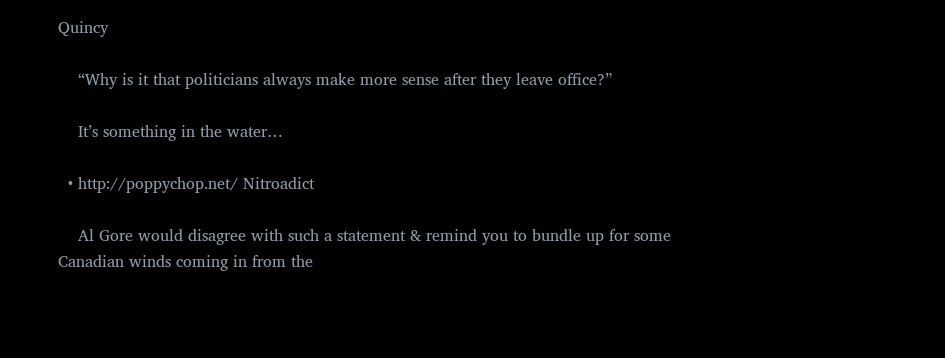Quincy

    “Why is it that politicians always make more sense after they leave office?”

    It’s something in the water…

  • http://poppychop.net/ Nitroadict

    Al Gore would disagree with such a statement & remind you to bundle up for some Canadian winds coming in from the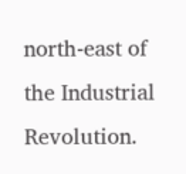north-east of the Industrial Revolution.